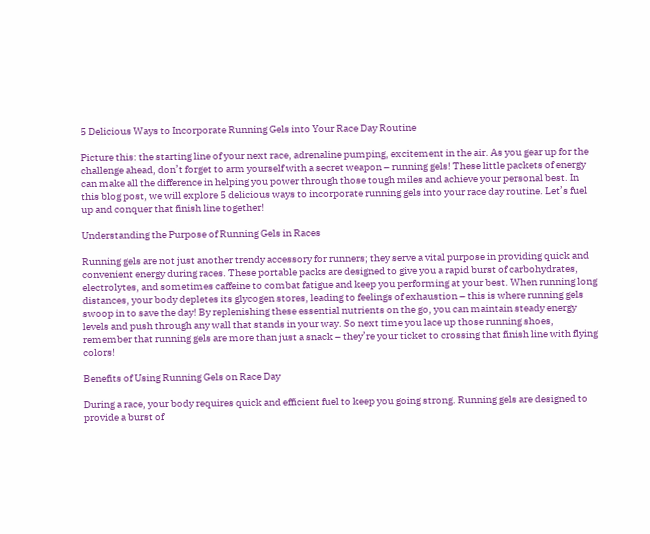5 Delicious Ways to Incorporate Running Gels into Your Race Day Routine

Picture this: the starting line of your next race, adrenaline pumping, excitement in the air. As you gear up for the challenge ahead, don’t forget to arm yourself with a secret weapon – running gels! These little packets of energy can make all the difference in helping you power through those tough miles and achieve your personal best. In this blog post, we will explore 5 delicious ways to incorporate running gels into your race day routine. Let’s fuel up and conquer that finish line together!

Understanding the Purpose of Running Gels in Races

Running gels are not just another trendy accessory for runners; they serve a vital purpose in providing quick and convenient energy during races. These portable packs are designed to give you a rapid burst of carbohydrates, electrolytes, and sometimes caffeine to combat fatigue and keep you performing at your best. When running long distances, your body depletes its glycogen stores, leading to feelings of exhaustion – this is where running gels swoop in to save the day! By replenishing these essential nutrients on the go, you can maintain steady energy levels and push through any wall that stands in your way. So next time you lace up those running shoes, remember that running gels are more than just a snack – they’re your ticket to crossing that finish line with flying colors!

Benefits of Using Running Gels on Race Day

During a race, your body requires quick and efficient fuel to keep you going strong. Running gels are designed to provide a burst of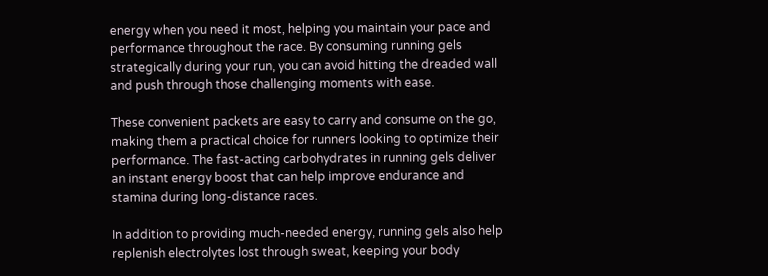energy when you need it most, helping you maintain your pace and performance throughout the race. By consuming running gels strategically during your run, you can avoid hitting the dreaded wall and push through those challenging moments with ease.

These convenient packets are easy to carry and consume on the go, making them a practical choice for runners looking to optimize their performance. The fast-acting carbohydrates in running gels deliver an instant energy boost that can help improve endurance and stamina during long-distance races.

In addition to providing much-needed energy, running gels also help replenish electrolytes lost through sweat, keeping your body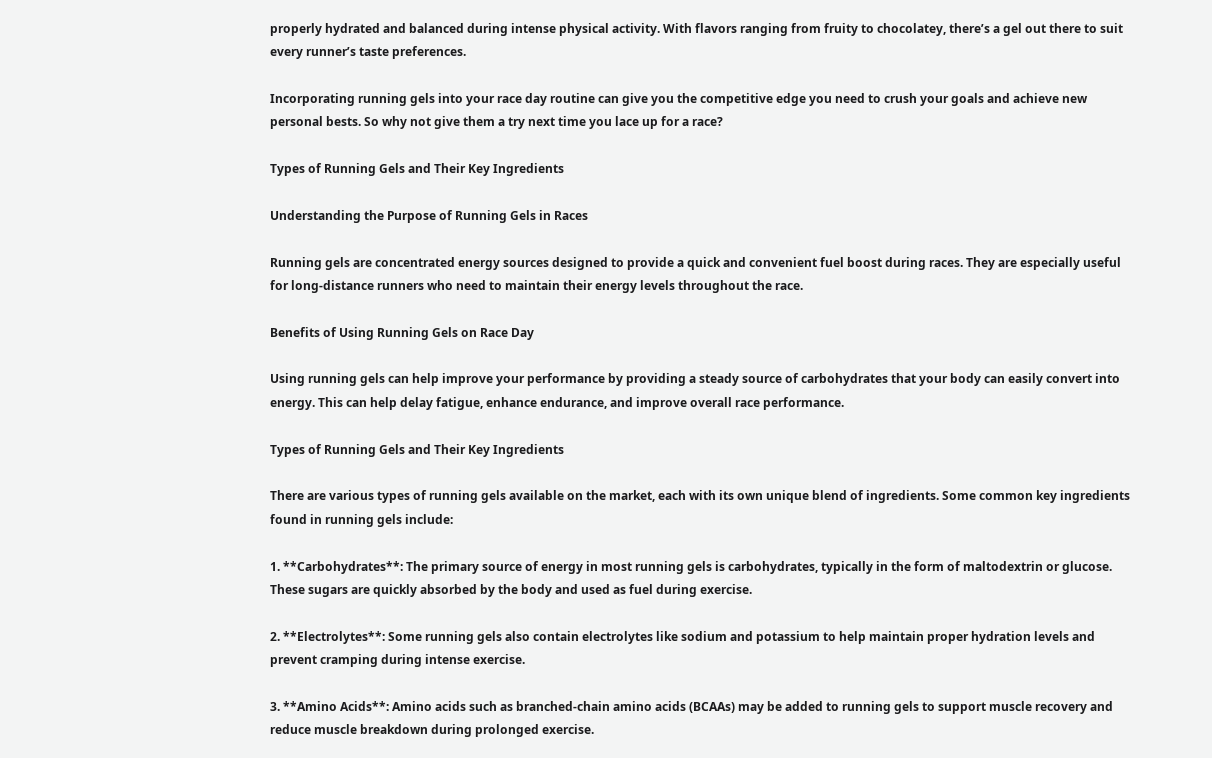properly hydrated and balanced during intense physical activity. With flavors ranging from fruity to chocolatey, there’s a gel out there to suit every runner’s taste preferences.

Incorporating running gels into your race day routine can give you the competitive edge you need to crush your goals and achieve new personal bests. So why not give them a try next time you lace up for a race?

Types of Running Gels and Their Key Ingredients

Understanding the Purpose of Running Gels in Races

Running gels are concentrated energy sources designed to provide a quick and convenient fuel boost during races. They are especially useful for long-distance runners who need to maintain their energy levels throughout the race.

Benefits of Using Running Gels on Race Day

Using running gels can help improve your performance by providing a steady source of carbohydrates that your body can easily convert into energy. This can help delay fatigue, enhance endurance, and improve overall race performance.

Types of Running Gels and Their Key Ingredients

There are various types of running gels available on the market, each with its own unique blend of ingredients. Some common key ingredients found in running gels include:

1. **Carbohydrates**: The primary source of energy in most running gels is carbohydrates, typically in the form of maltodextrin or glucose. These sugars are quickly absorbed by the body and used as fuel during exercise.

2. **Electrolytes**: Some running gels also contain electrolytes like sodium and potassium to help maintain proper hydration levels and prevent cramping during intense exercise.

3. **Amino Acids**: Amino acids such as branched-chain amino acids (BCAAs) may be added to running gels to support muscle recovery and reduce muscle breakdown during prolonged exercise.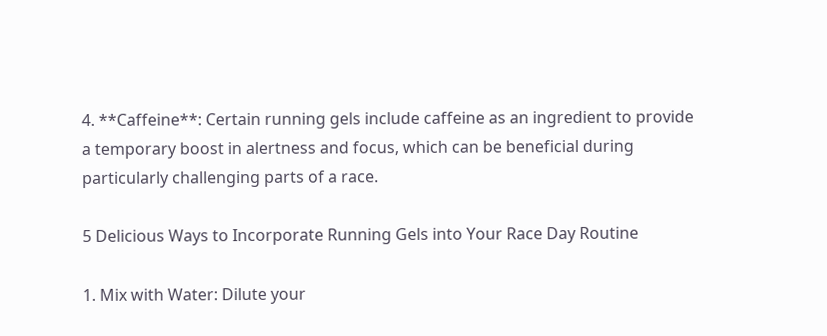4. **Caffeine**: Certain running gels include caffeine as an ingredient to provide a temporary boost in alertness and focus, which can be beneficial during particularly challenging parts of a race.

5 Delicious Ways to Incorporate Running Gels into Your Race Day Routine

1. Mix with Water: Dilute your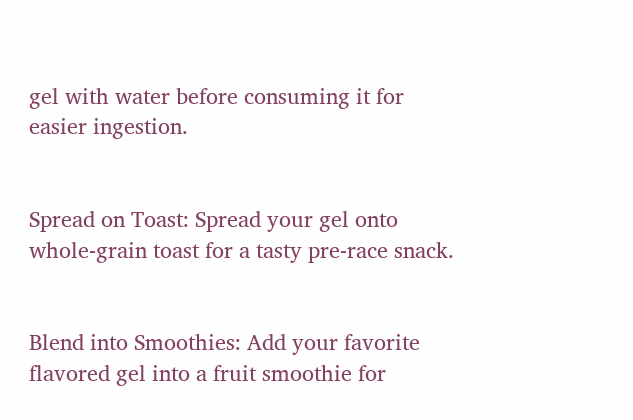gel with water before consuming it for easier ingestion.


Spread on Toast: Spread your gel onto whole-grain toast for a tasty pre-race snack.


Blend into Smoothies: Add your favorite flavored gel into a fruit smoothie for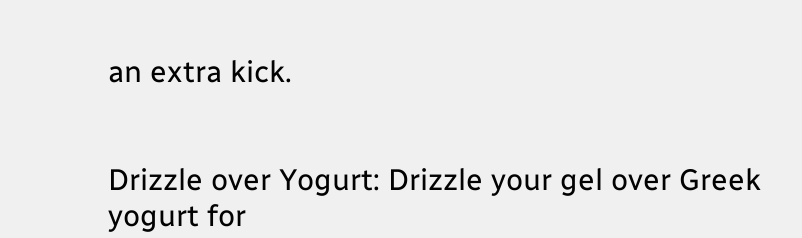an extra kick.


Drizzle over Yogurt: Drizzle your gel over Greek yogurt for